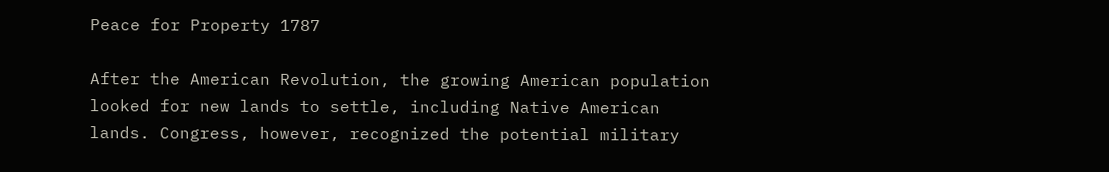Peace for Property 1787

After the American Revolution, the growing American population looked for new lands to settle, including Native American lands. Congress, however, recognized the potential military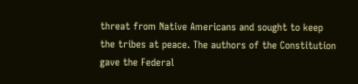threat from Native Americans and sought to keep the tribes at peace. The authors of the Constitution gave the Federal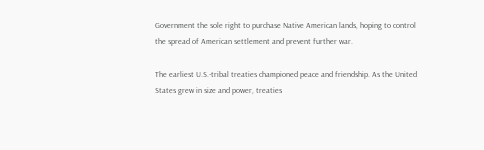Government the sole right to purchase Native American lands, hoping to control the spread of American settlement and prevent further war.

The earliest U.S.-tribal treaties championed peace and friendship. As the United States grew in size and power, treaties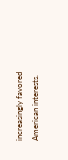increasingly favored American interests.